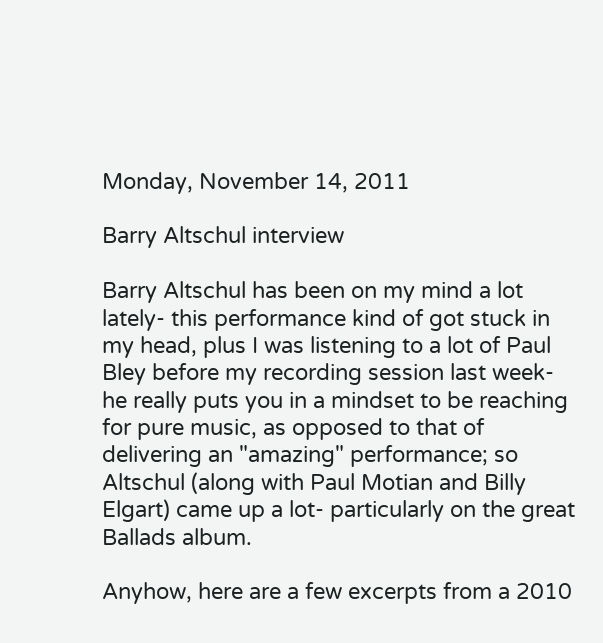Monday, November 14, 2011

Barry Altschul interview

Barry Altschul has been on my mind a lot lately- this performance kind of got stuck in my head, plus I was listening to a lot of Paul Bley before my recording session last week- he really puts you in a mindset to be reaching for pure music, as opposed to that of delivering an "amazing" performance; so Altschul (along with Paul Motian and Billy Elgart) came up a lot- particularly on the great Ballads album.

Anyhow, here are a few excerpts from a 2010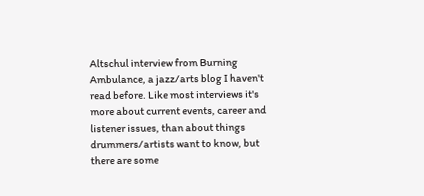Altschul interview from Burning Ambulance, a jazz/arts blog I haven't read before. Like most interviews it's more about current events, career and listener issues, than about things drummers/artists want to know, but there are some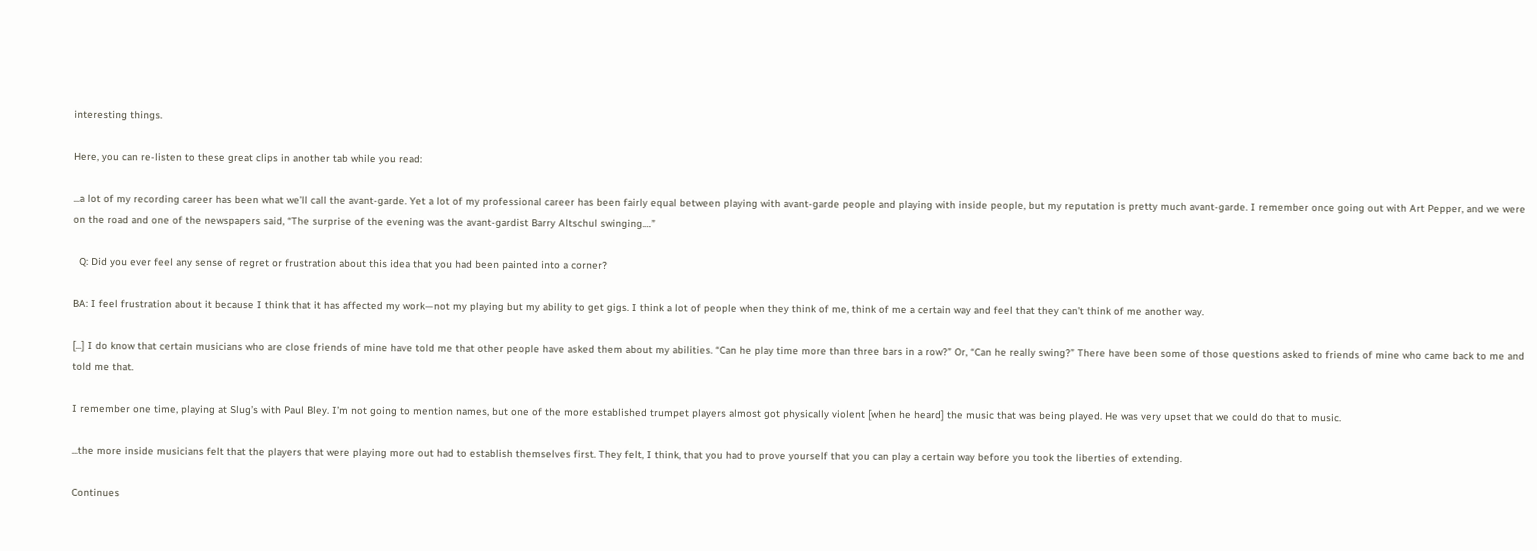interesting things.

Here, you can re-listen to these great clips in another tab while you read:

...a lot of my recording career has been what we’ll call the avant-garde. Yet a lot of my professional career has been fairly equal between playing with avant-garde people and playing with inside people, but my reputation is pretty much avant-garde. I remember once going out with Art Pepper, and we were on the road and one of the newspapers said, “The surprise of the evening was the avant-gardist Barry Altschul swinging.…”

  Q: Did you ever feel any sense of regret or frustration about this idea that you had been painted into a corner?

BA: I feel frustration about it because I think that it has affected my work—not my playing but my ability to get gigs. I think a lot of people when they think of me, think of me a certain way and feel that they can’t think of me another way.

[...] I do know that certain musicians who are close friends of mine have told me that other people have asked them about my abilities. “Can he play time more than three bars in a row?” Or, “Can he really swing?” There have been some of those questions asked to friends of mine who came back to me and told me that.

I remember one time, playing at Slug’s with Paul Bley. I’m not going to mention names, but one of the more established trumpet players almost got physically violent [when he heard] the music that was being played. He was very upset that we could do that to music.

...the more inside musicians felt that the players that were playing more out had to establish themselves first. They felt, I think, that you had to prove yourself that you can play a certain way before you took the liberties of extending.

Continues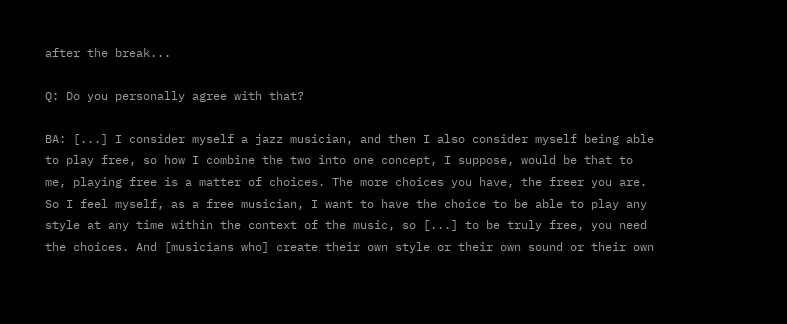after the break...

Q: Do you personally agree with that?

BA: [...] I consider myself a jazz musician, and then I also consider myself being able to play free, so how I combine the two into one concept, I suppose, would be that to me, playing free is a matter of choices. The more choices you have, the freer you are. So I feel myself, as a free musician, I want to have the choice to be able to play any style at any time within the context of the music, so [...] to be truly free, you need the choices. And [musicians who] create their own style or their own sound or their own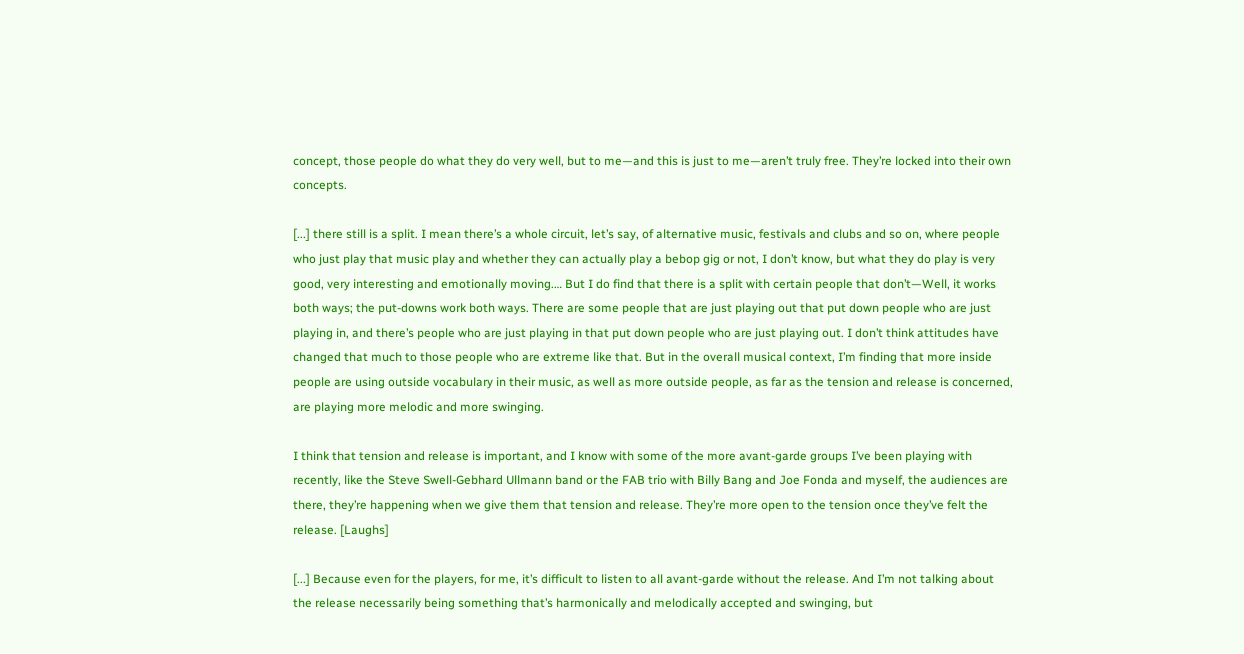concept, those people do what they do very well, but to me—and this is just to me—aren’t truly free. They’re locked into their own concepts.

[...] there still is a split. I mean there’s a whole circuit, let’s say, of alternative music, festivals and clubs and so on, where people who just play that music play and whether they can actually play a bebop gig or not, I don’t know, but what they do play is very good, very interesting and emotionally moving.… But I do find that there is a split with certain people that don’t—Well, it works both ways; the put-downs work both ways. There are some people that are just playing out that put down people who are just playing in, and there’s people who are just playing in that put down people who are just playing out. I don’t think attitudes have changed that much to those people who are extreme like that. But in the overall musical context, I’m finding that more inside people are using outside vocabulary in their music, as well as more outside people, as far as the tension and release is concerned, are playing more melodic and more swinging.

I think that tension and release is important, and I know with some of the more avant-garde groups I’ve been playing with recently, like the Steve Swell-Gebhard Ullmann band or the FAB trio with Billy Bang and Joe Fonda and myself, the audiences are there, they’re happening when we give them that tension and release. They’re more open to the tension once they’ve felt the release. [Laughs]

[...] Because even for the players, for me, it’s difficult to listen to all avant-garde without the release. And I’m not talking about the release necessarily being something that’s harmonically and melodically accepted and swinging, but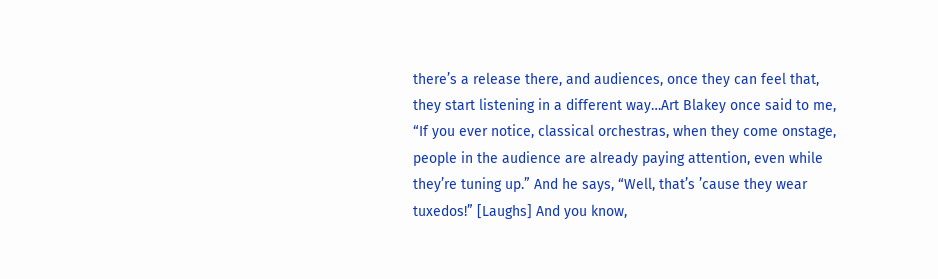there’s a release there, and audiences, once they can feel that, they start listening in a different way…Art Blakey once said to me, “If you ever notice, classical orchestras, when they come onstage, people in the audience are already paying attention, even while they’re tuning up.” And he says, “Well, that’s ’cause they wear tuxedos!” [Laughs] And you know,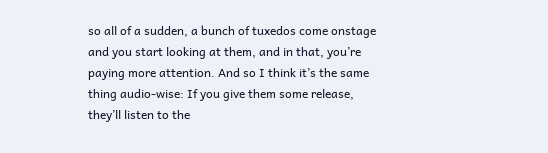so all of a sudden, a bunch of tuxedos come onstage and you start looking at them, and in that, you’re paying more attention. And so I think it’s the same thing audio-wise: If you give them some release, they’ll listen to the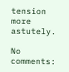tension more astutely.

No comments: